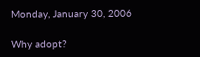Monday, January 30, 2006

Why adopt?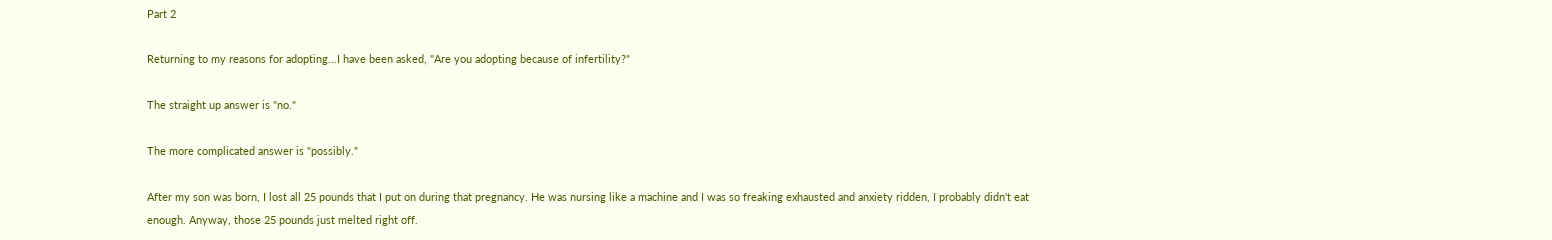Part 2

Returning to my reasons for adopting...I have been asked, "Are you adopting because of infertility?"

The straight up answer is "no."

The more complicated answer is "possibly."

After my son was born, I lost all 25 pounds that I put on during that pregnancy. He was nursing like a machine and I was so freaking exhausted and anxiety ridden, I probably didn't eat enough. Anyway, those 25 pounds just melted right off.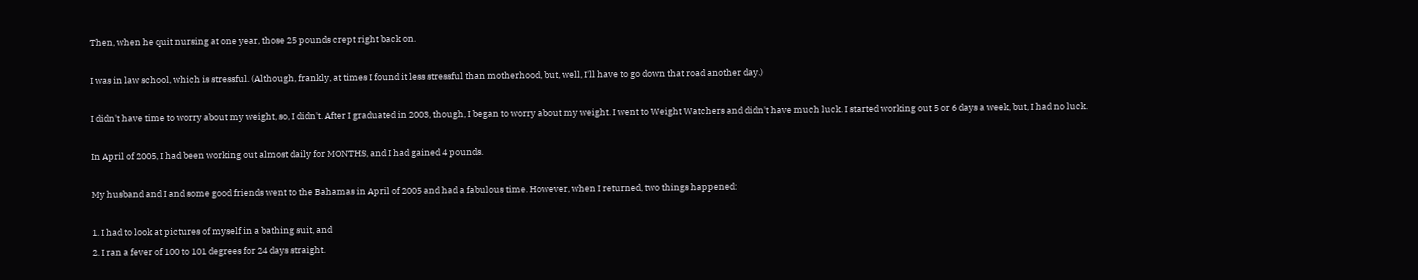Then, when he quit nursing at one year, those 25 pounds crept right back on.

I was in law school, which is stressful. (Although, frankly, at times I found it less stressful than motherhood, but, well, I'll have to go down that road another day.)

I didn't have time to worry about my weight, so, I didn't. After I graduated in 2003, though, I began to worry about my weight. I went to Weight Watchers and didn't have much luck. I started working out 5 or 6 days a week, but, I had no luck.

In April of 2005, I had been working out almost daily for MONTHS, and I had gained 4 pounds.

My husband and I and some good friends went to the Bahamas in April of 2005 and had a fabulous time. However, when I returned, two things happened:

1. I had to look at pictures of myself in a bathing suit, and
2. I ran a fever of 100 to 101 degrees for 24 days straight.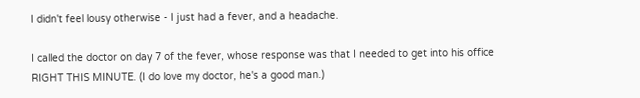I didn't feel lousy otherwise - I just had a fever, and a headache.

I called the doctor on day 7 of the fever, whose response was that I needed to get into his office RIGHT THIS MINUTE. (I do love my doctor, he's a good man.)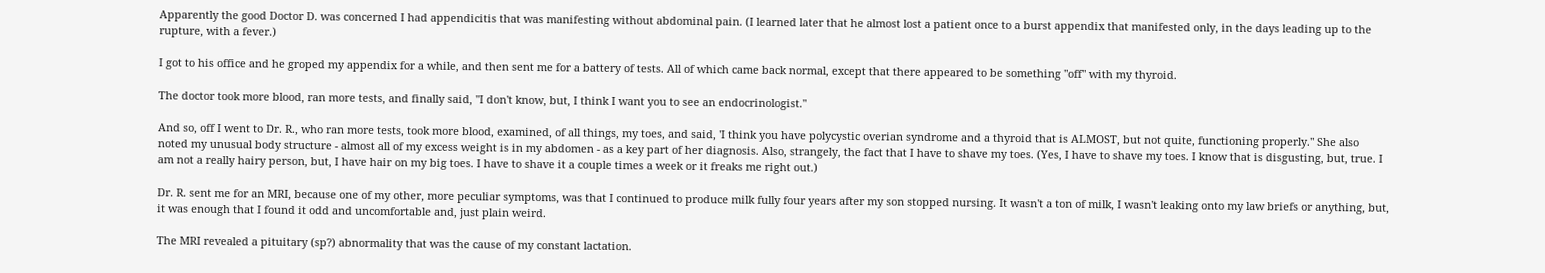Apparently the good Doctor D. was concerned I had appendicitis that was manifesting without abdominal pain. (I learned later that he almost lost a patient once to a burst appendix that manifested only, in the days leading up to the rupture, with a fever.)

I got to his office and he groped my appendix for a while, and then sent me for a battery of tests. All of which came back normal, except that there appeared to be something "off" with my thyroid.

The doctor took more blood, ran more tests, and finally said, "I don't know, but, I think I want you to see an endocrinologist."

And so, off I went to Dr. R., who ran more tests, took more blood, examined, of all things, my toes, and said, 'I think you have polycystic overian syndrome and a thyroid that is ALMOST, but not quite, functioning properly." She also noted my unusual body structure - almost all of my excess weight is in my abdomen - as a key part of her diagnosis. Also, strangely, the fact that I have to shave my toes. (Yes, I have to shave my toes. I know that is disgusting, but, true. I am not a really hairy person, but, I have hair on my big toes. I have to shave it a couple times a week or it freaks me right out.)

Dr. R. sent me for an MRI, because one of my other, more peculiar symptoms, was that I continued to produce milk fully four years after my son stopped nursing. It wasn't a ton of milk, I wasn't leaking onto my law briefs or anything, but, it was enough that I found it odd and uncomfortable and, just plain weird.

The MRI revealed a pituitary (sp?) abnormality that was the cause of my constant lactation.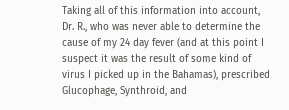Taking all of this information into account, Dr. R., who was never able to determine the cause of my 24 day fever (and at this point I suspect it was the result of some kind of virus I picked up in the Bahamas), prescribed Glucophage, Synthroid, and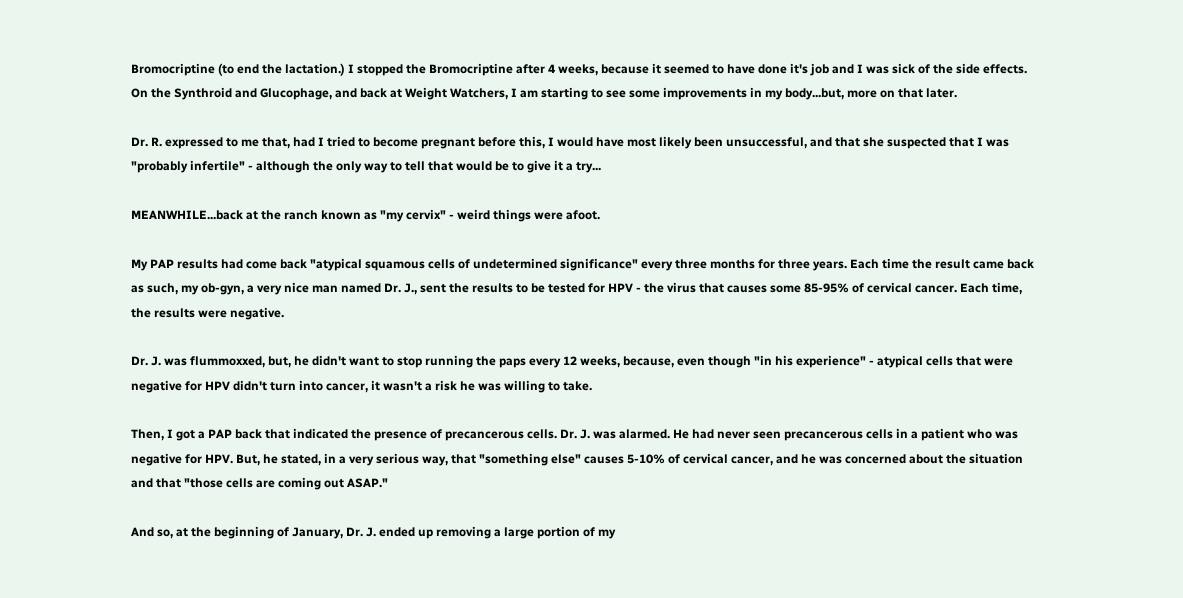Bromocriptine (to end the lactation.) I stopped the Bromocriptine after 4 weeks, because it seemed to have done it's job and I was sick of the side effects. On the Synthroid and Glucophage, and back at Weight Watchers, I am starting to see some improvements in my body...but, more on that later.

Dr. R. expressed to me that, had I tried to become pregnant before this, I would have most likely been unsuccessful, and that she suspected that I was "probably infertile" - although the only way to tell that would be to give it a try...

MEANWHILE...back at the ranch known as "my cervix" - weird things were afoot.

My PAP results had come back "atypical squamous cells of undetermined significance" every three months for three years. Each time the result came back as such, my ob-gyn, a very nice man named Dr. J., sent the results to be tested for HPV - the virus that causes some 85-95% of cervical cancer. Each time, the results were negative.

Dr. J. was flummoxxed, but, he didn't want to stop running the paps every 12 weeks, because, even though "in his experience" - atypical cells that were negative for HPV didn't turn into cancer, it wasn't a risk he was willing to take.

Then, I got a PAP back that indicated the presence of precancerous cells. Dr. J. was alarmed. He had never seen precancerous cells in a patient who was negative for HPV. But, he stated, in a very serious way, that "something else" causes 5-10% of cervical cancer, and he was concerned about the situation and that "those cells are coming out ASAP."

And so, at the beginning of January, Dr. J. ended up removing a large portion of my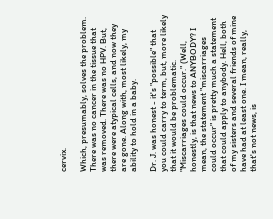cervix.

Which, presumably, solves the problem. There was no cancer in the tissue that was removed. There was no HPV. But, there were atypical cells, and now they are gone. Along with, most likely, my ability to hold in a baby.

Dr. J. was honest - it's "possible" that you could carry to term, but, more likely that it would be problematic. "Miscarriages could occur." (Well, honestly, is that news to ANYBODY? I mean, the statement "miscarriages could occur" is pretty much a statement that could apply to anybody. Hell, both of my sisters and several friends of mine have had at least one. I mean, really, that's not news, is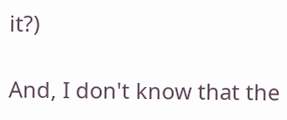it?)

And, I don't know that the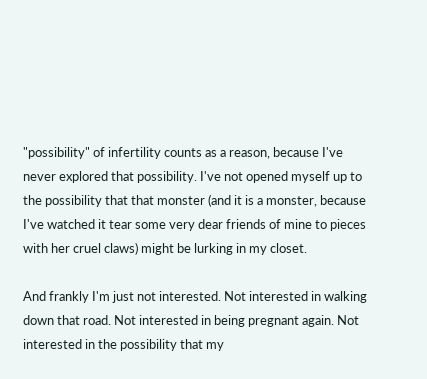"possibility" of infertility counts as a reason, because I've never explored that possibility. I've not opened myself up to the possibility that that monster (and it is a monster, because I've watched it tear some very dear friends of mine to pieces with her cruel claws) might be lurking in my closet.

And frankly I'm just not interested. Not interested in walking down that road. Not interested in being pregnant again. Not interested in the possibility that my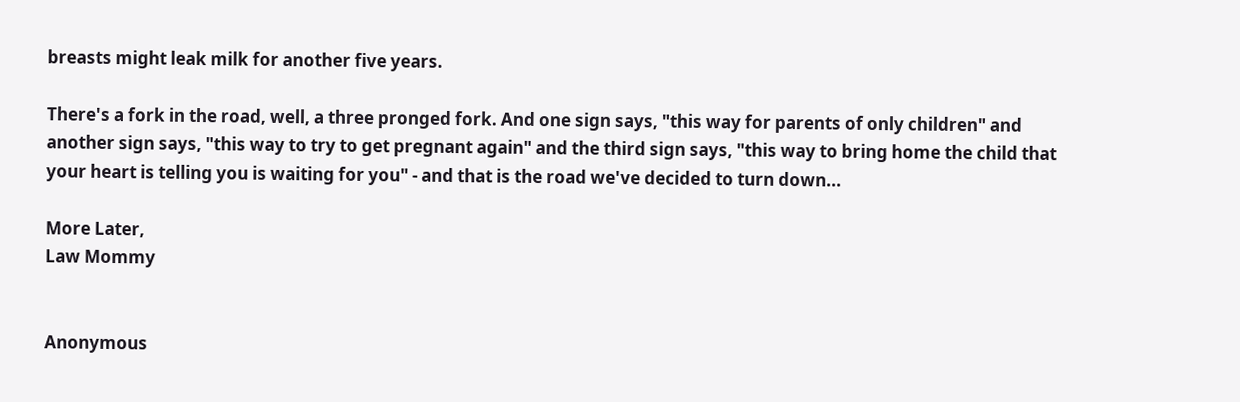breasts might leak milk for another five years.

There's a fork in the road, well, a three pronged fork. And one sign says, "this way for parents of only children" and another sign says, "this way to try to get pregnant again" and the third sign says, "this way to bring home the child that your heart is telling you is waiting for you" - and that is the road we've decided to turn down...

More Later,
Law Mommy


Anonymous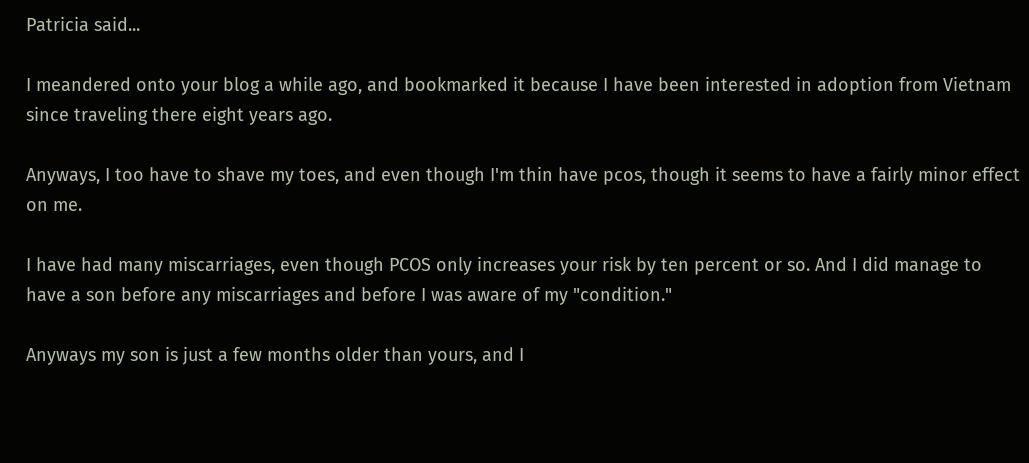Patricia said...

I meandered onto your blog a while ago, and bookmarked it because I have been interested in adoption from Vietnam since traveling there eight years ago.

Anyways, I too have to shave my toes, and even though I'm thin have pcos, though it seems to have a fairly minor effect on me.

I have had many miscarriages, even though PCOS only increases your risk by ten percent or so. And I did manage to have a son before any miscarriages and before I was aware of my "condition."

Anyways my son is just a few months older than yours, and I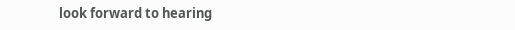look forward to hearing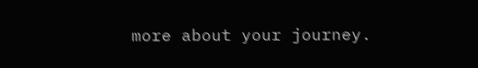more about your journey.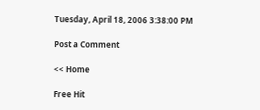Tuesday, April 18, 2006 3:38:00 PM

Post a Comment

<< Home

Free Hit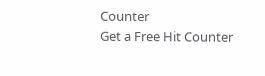Counter
Get a Free Hit Counter